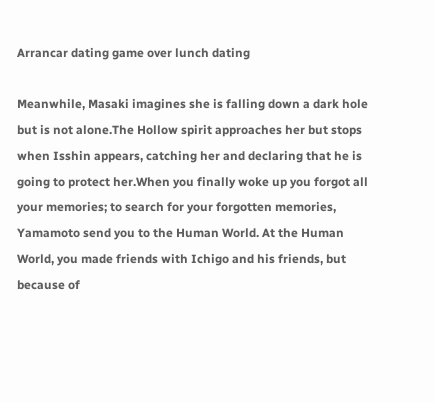Arrancar dating game over lunch dating

Meanwhile, Masaki imagines she is falling down a dark hole but is not alone.The Hollow spirit approaches her but stops when Isshin appears, catching her and declaring that he is going to protect her.When you finally woke up you forgot all your memories; to search for your forgotten memories, Yamamoto send you to the Human World. At the Human World, you made friends with Ichigo and his friends, but because of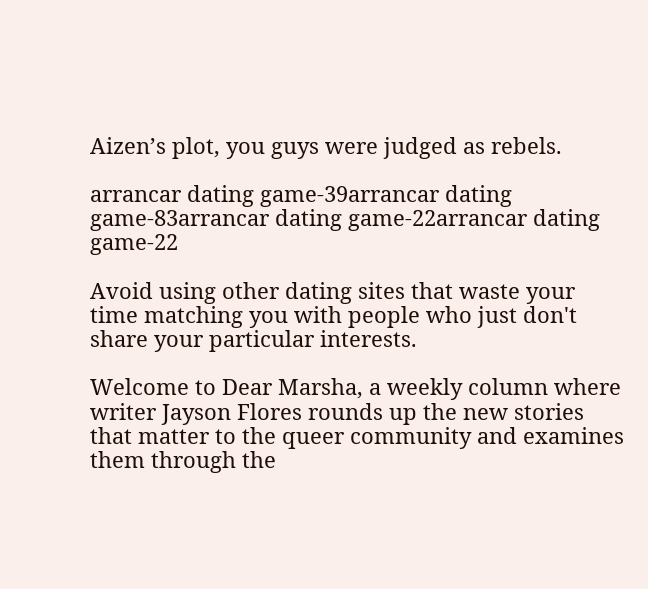Aizen’s plot, you guys were judged as rebels.

arrancar dating game-39arrancar dating game-83arrancar dating game-22arrancar dating game-22

Avoid using other dating sites that waste your time matching you with people who just don't share your particular interests.

Welcome to Dear Marsha, a weekly column where writer Jayson Flores rounds up the new stories that matter to the queer community and examines them through the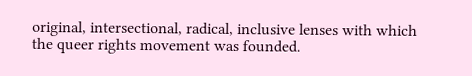original, intersectional, radical, inclusive lenses with which the queer rights movement was founded.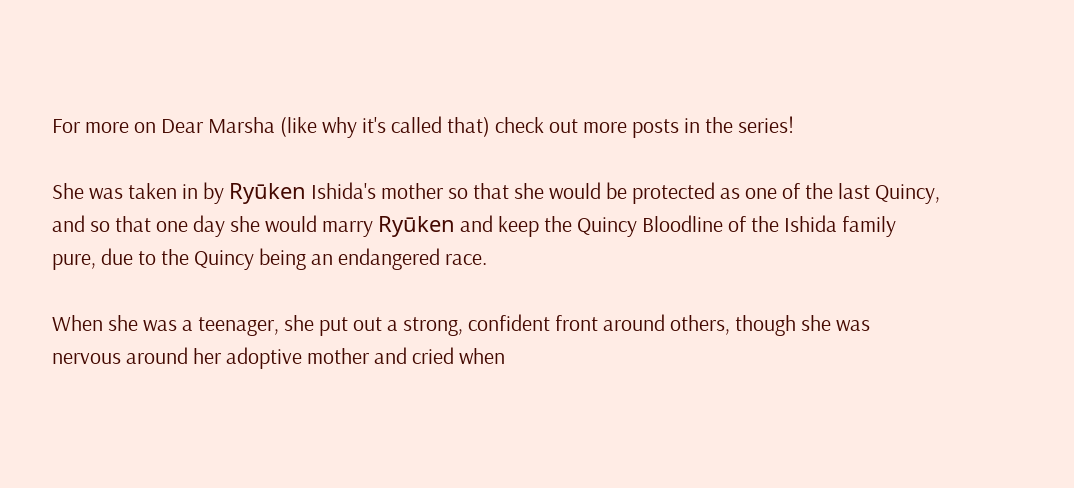For more on Dear Marsha (like why it's called that) check out more posts in the series!

She was taken in by Ryūken Ishida's mother so that she would be protected as one of the last Quincy, and so that one day she would marry Ryūken and keep the Quincy Bloodline of the Ishida family pure, due to the Quincy being an endangered race.

When she was a teenager, she put out a strong, confident front around others, though she was nervous around her adoptive mother and cried when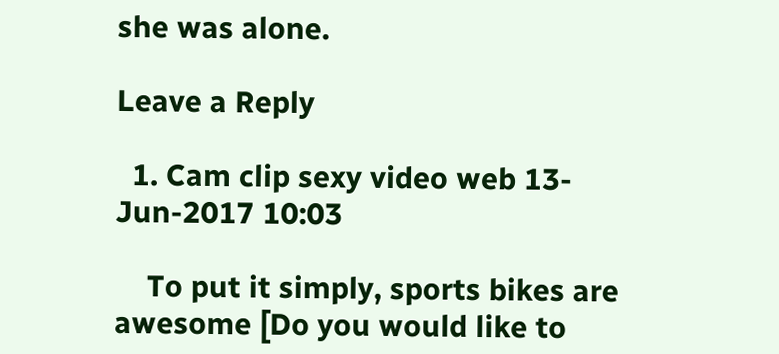she was alone.

Leave a Reply

  1. Cam clip sexy video web 13-Jun-2017 10:03

    To put it simply, sports bikes are awesome [Do you would like to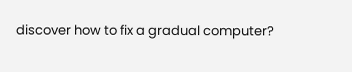discover how to fix a gradual computer?